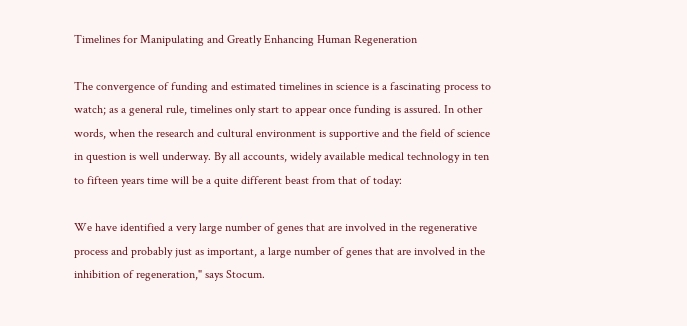Timelines for Manipulating and Greatly Enhancing Human Regeneration

The convergence of funding and estimated timelines in science is a fascinating process to watch; as a general rule, timelines only start to appear once funding is assured. In other words, when the research and cultural environment is supportive and the field of science in question is well underway. By all accounts, widely available medical technology in ten to fifteen years time will be a quite different beast from that of today:

We have identified a very large number of genes that are involved in the regenerative process and probably just as important, a large number of genes that are involved in the inhibition of regeneration," says Stocum.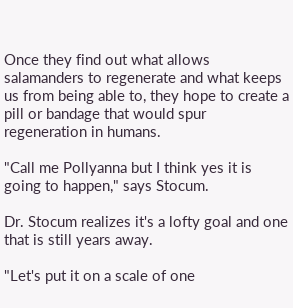Once they find out what allows salamanders to regenerate and what keeps us from being able to, they hope to create a pill or bandage that would spur regeneration in humans.

"Call me Pollyanna but I think yes it is going to happen," says Stocum.

Dr. Stocum realizes it's a lofty goal and one that is still years away.

"Let's put it on a scale of one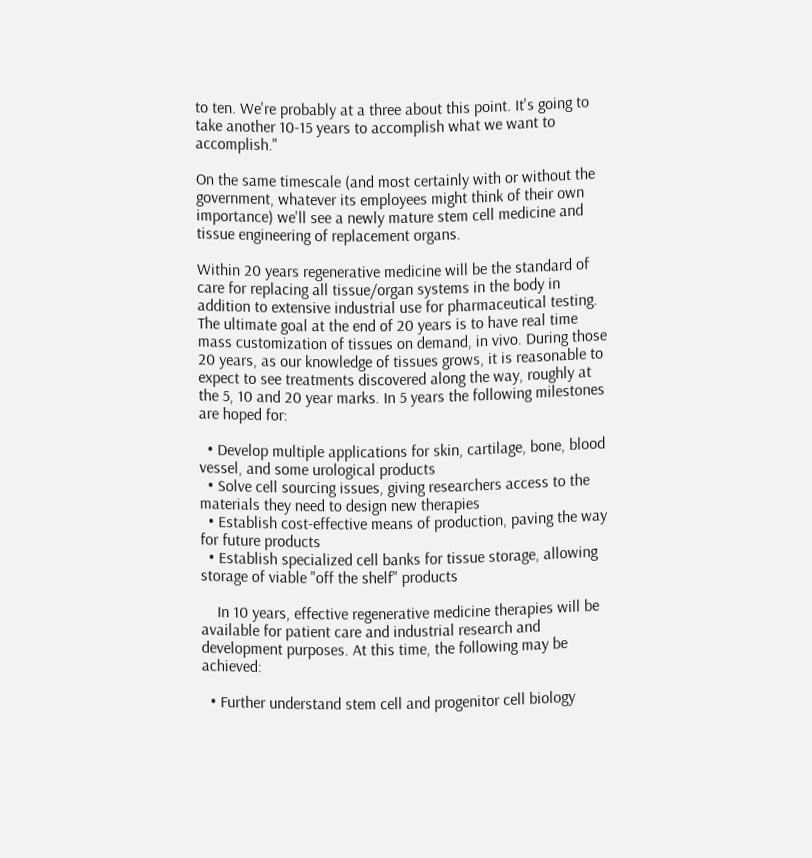to ten. We're probably at a three about this point. It's going to take another 10-15 years to accomplish what we want to accomplish."

On the same timescale (and most certainly with or without the government, whatever its employees might think of their own importance) we'll see a newly mature stem cell medicine and tissue engineering of replacement organs.

Within 20 years regenerative medicine will be the standard of care for replacing all tissue/organ systems in the body in addition to extensive industrial use for pharmaceutical testing. The ultimate goal at the end of 20 years is to have real time mass customization of tissues on demand, in vivo. During those 20 years, as our knowledge of tissues grows, it is reasonable to expect to see treatments discovered along the way, roughly at the 5, 10 and 20 year marks. In 5 years the following milestones are hoped for:

  • Develop multiple applications for skin, cartilage, bone, blood vessel, and some urological products
  • Solve cell sourcing issues, giving researchers access to the materials they need to design new therapies
  • Establish cost-effective means of production, paving the way for future products
  • Establish specialized cell banks for tissue storage, allowing storage of viable "off the shelf" products

    In 10 years, effective regenerative medicine therapies will be available for patient care and industrial research and development purposes. At this time, the following may be achieved:

  • Further understand stem cell and progenitor cell biology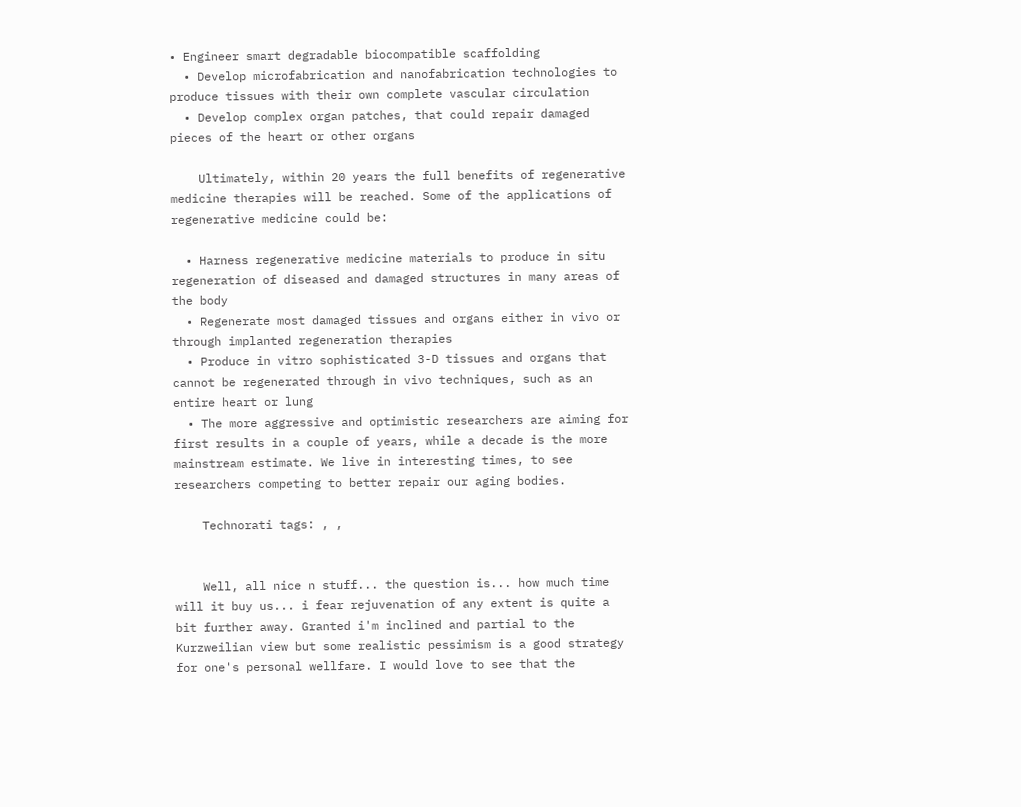• Engineer smart degradable biocompatible scaffolding
  • Develop microfabrication and nanofabrication technologies to produce tissues with their own complete vascular circulation
  • Develop complex organ patches, that could repair damaged pieces of the heart or other organs

    Ultimately, within 20 years the full benefits of regenerative medicine therapies will be reached. Some of the applications of regenerative medicine could be:

  • Harness regenerative medicine materials to produce in situ regeneration of diseased and damaged structures in many areas of the body
  • Regenerate most damaged tissues and organs either in vivo or through implanted regeneration therapies
  • Produce in vitro sophisticated 3-D tissues and organs that cannot be regenerated through in vivo techniques, such as an entire heart or lung
  • The more aggressive and optimistic researchers are aiming for first results in a couple of years, while a decade is the more mainstream estimate. We live in interesting times, to see researchers competing to better repair our aging bodies.

    Technorati tags: , ,


    Well, all nice n stuff... the question is... how much time will it buy us... i fear rejuvenation of any extent is quite a bit further away. Granted i'm inclined and partial to the Kurzweilian view but some realistic pessimism is a good strategy for one's personal wellfare. I would love to see that the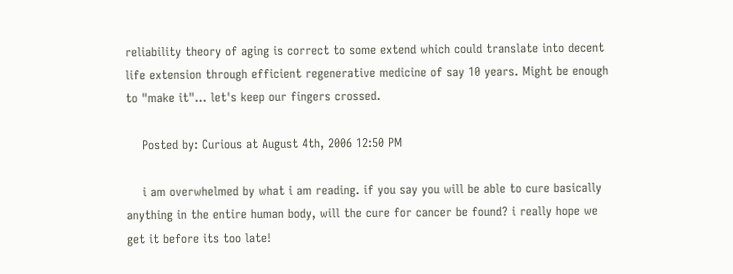reliability theory of aging is correct to some extend which could translate into decent life extension through efficient regenerative medicine of say 10 years. Might be enough to "make it"... let's keep our fingers crossed.

    Posted by: Curious at August 4th, 2006 12:50 PM

    i am overwhelmed by what i am reading. if you say you will be able to cure basically anything in the entire human body, will the cure for cancer be found? i really hope we get it before its too late!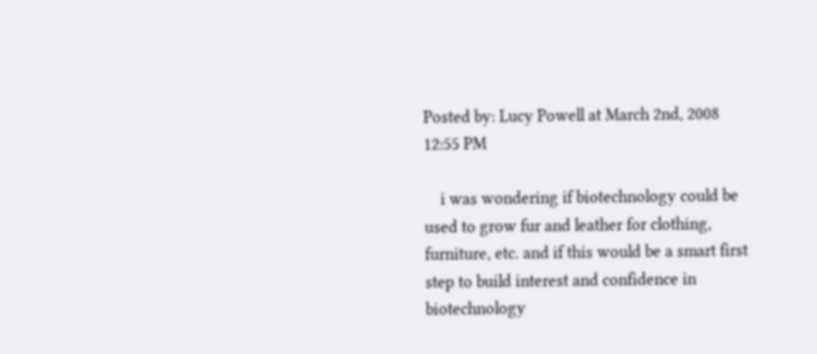Posted by: Lucy Powell at March 2nd, 2008 12:55 PM

    i was wondering if biotechnology could be used to grow fur and leather for clothing, furniture, etc. and if this would be a smart first step to build interest and confidence in biotechnology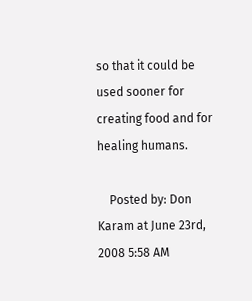so that it could be used sooner for creating food and for healing humans.

    Posted by: Don Karam at June 23rd, 2008 5:58 AM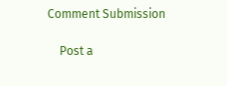Comment Submission

    Post a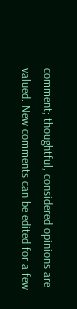comment; thoughtful, considered opinions are valued. New comments can be edited for a few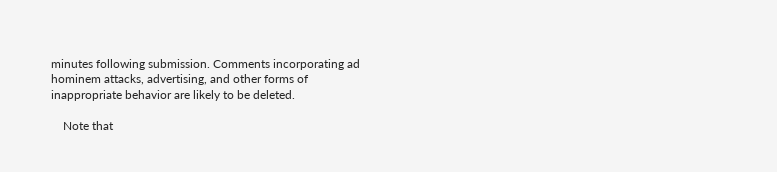minutes following submission. Comments incorporating ad hominem attacks, advertising, and other forms of inappropriate behavior are likely to be deleted.

    Note that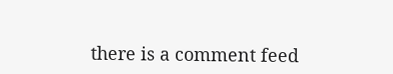there is a comment feed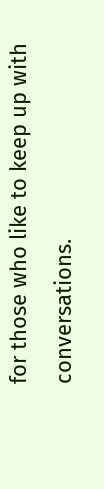for those who like to keep up with conversations.